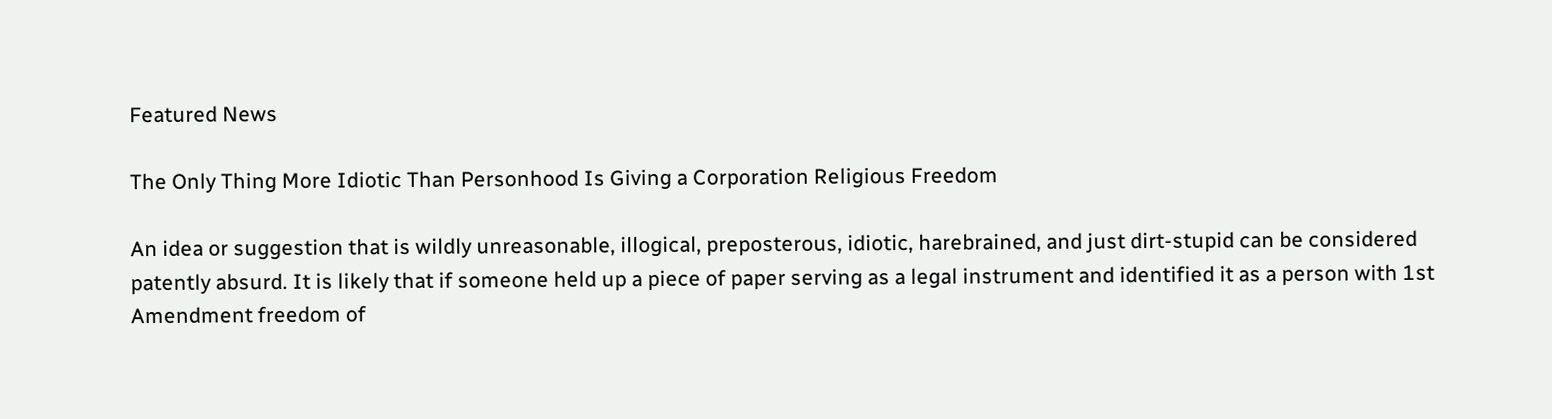Featured News

The Only Thing More Idiotic Than Personhood Is Giving a Corporation Religious Freedom

An idea or suggestion that is wildly unreasonable, illogical, preposterous, idiotic, harebrained, and just dirt-stupid can be considered patently absurd. It is likely that if someone held up a piece of paper serving as a legal instrument and identified it as a person with 1st Amendment freedom of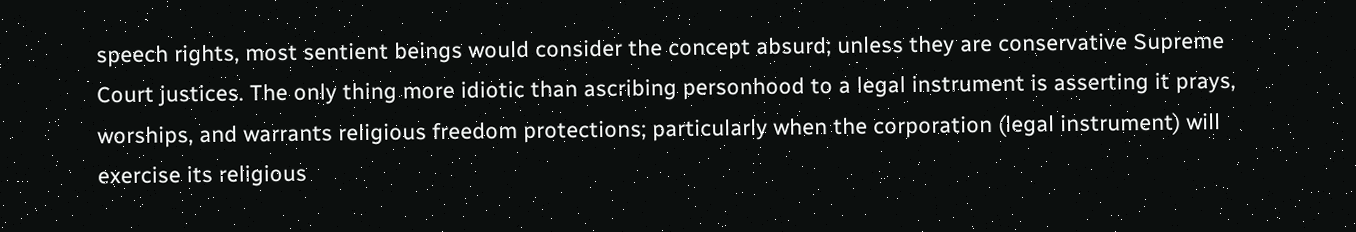speech rights, most sentient beings would consider the concept absurd; unless they are conservative Supreme Court justices. The only thing more idiotic than ascribing personhood to a legal instrument is asserting it prays, worships, and warrants religious freedom protections; particularly when the corporation (legal instrument) will exercise its religious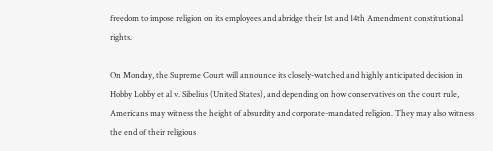freedom to impose religion on its employees and abridge their 1st and 14th Amendment constitutional rights.

On Monday, the Supreme Court will announce its closely-watched and highly anticipated decision in Hobby Lobby et al v. Sibelius (United States), and depending on how conservatives on the court rule, Americans may witness the height of absurdity and corporate-mandated religion. They may also witness the end of their religious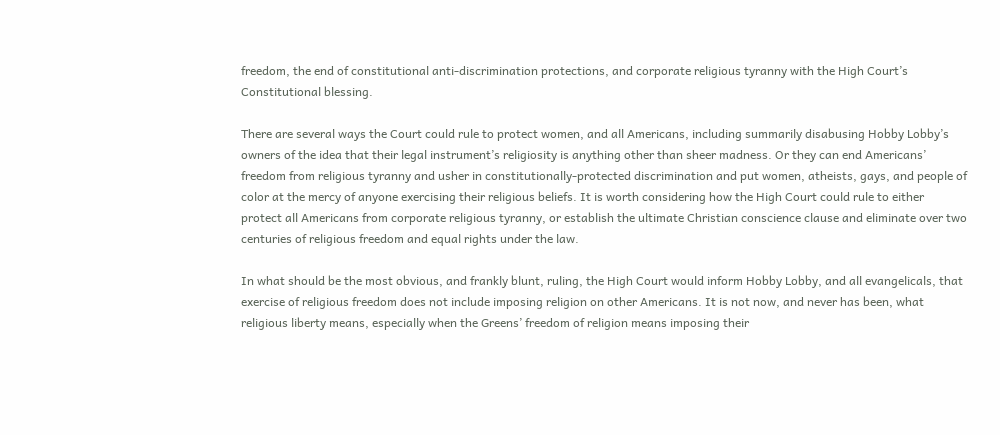freedom, the end of constitutional anti-discrimination protections, and corporate religious tyranny with the High Court’s Constitutional blessing.

There are several ways the Court could rule to protect women, and all Americans, including summarily disabusing Hobby Lobby’s owners of the idea that their legal instrument’s religiosity is anything other than sheer madness. Or they can end Americans’ freedom from religious tyranny and usher in constitutionally-protected discrimination and put women, atheists, gays, and people of color at the mercy of anyone exercising their religious beliefs. It is worth considering how the High Court could rule to either protect all Americans from corporate religious tyranny, or establish the ultimate Christian conscience clause and eliminate over two centuries of religious freedom and equal rights under the law.

In what should be the most obvious, and frankly blunt, ruling, the High Court would inform Hobby Lobby, and all evangelicals, that exercise of religious freedom does not include imposing religion on other Americans. It is not now, and never has been, what religious liberty means, especially when the Greens’ freedom of religion means imposing their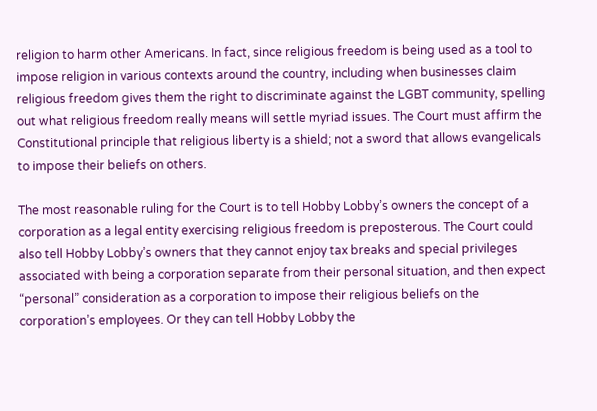religion to harm other Americans. In fact, since religious freedom is being used as a tool to impose religion in various contexts around the country, including when businesses claim religious freedom gives them the right to discriminate against the LGBT community, spelling out what religious freedom really means will settle myriad issues. The Court must affirm the Constitutional principle that religious liberty is a shield; not a sword that allows evangelicals to impose their beliefs on others.

The most reasonable ruling for the Court is to tell Hobby Lobby’s owners the concept of a corporation as a legal entity exercising religious freedom is preposterous. The Court could also tell Hobby Lobby’s owners that they cannot enjoy tax breaks and special privileges associated with being a corporation separate from their personal situation, and then expect “personal” consideration as a corporation to impose their religious beliefs on the corporation’s employees. Or they can tell Hobby Lobby the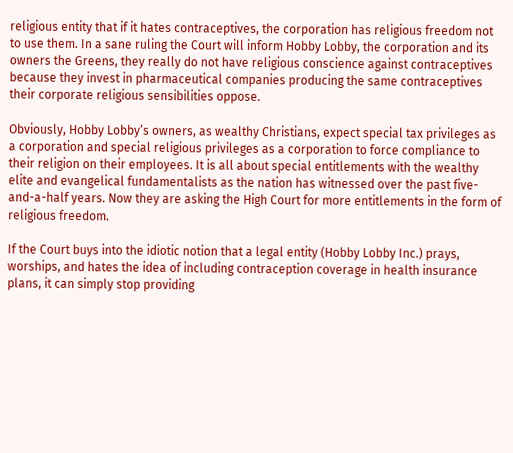religious entity that if it hates contraceptives, the corporation has religious freedom not to use them. In a sane ruling the Court will inform Hobby Lobby, the corporation and its owners the Greens, they really do not have religious conscience against contraceptives because they invest in pharmaceutical companies producing the same contraceptives their corporate religious sensibilities oppose.

Obviously, Hobby Lobby’s owners, as wealthy Christians, expect special tax privileges as a corporation and special religious privileges as a corporation to force compliance to their religion on their employees. It is all about special entitlements with the wealthy elite and evangelical fundamentalists as the nation has witnessed over the past five-and-a-half years. Now they are asking the High Court for more entitlements in the form of religious freedom.

If the Court buys into the idiotic notion that a legal entity (Hobby Lobby Inc.) prays, worships, and hates the idea of including contraception coverage in health insurance plans, it can simply stop providing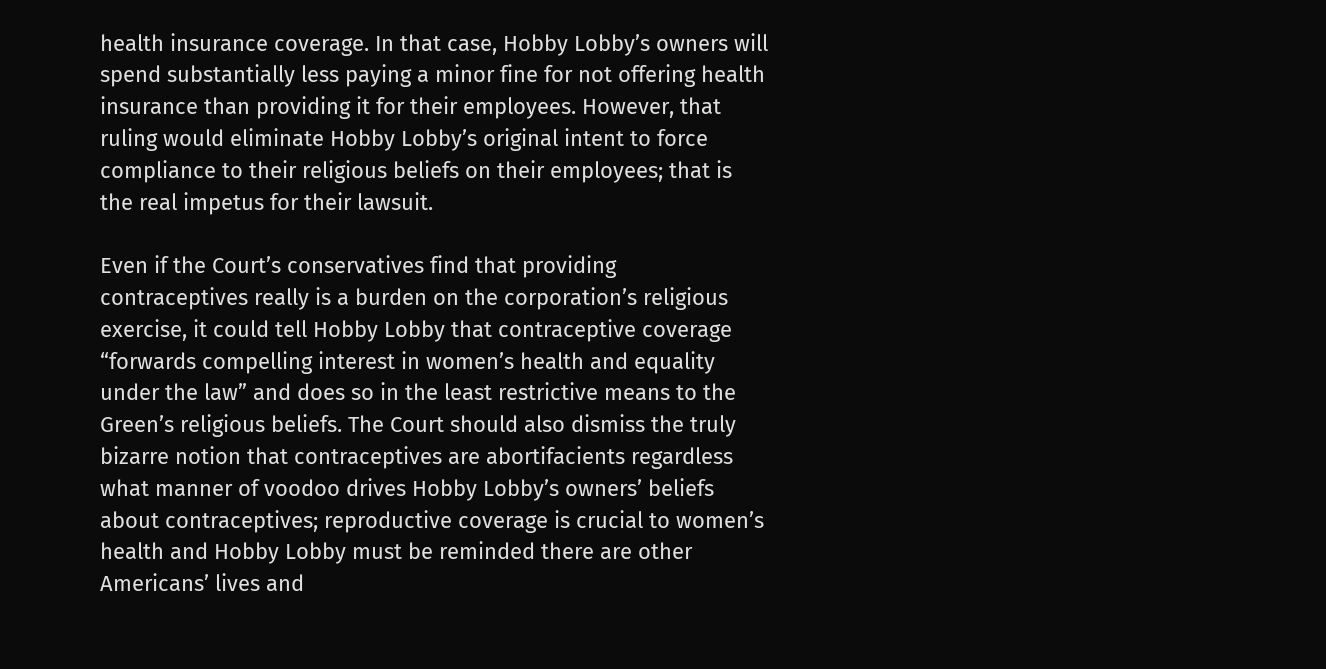health insurance coverage. In that case, Hobby Lobby’s owners will spend substantially less paying a minor fine for not offering health insurance than providing it for their employees. However, that ruling would eliminate Hobby Lobby’s original intent to force compliance to their religious beliefs on their employees; that is the real impetus for their lawsuit.

Even if the Court’s conservatives find that providing contraceptives really is a burden on the corporation’s religious exercise, it could tell Hobby Lobby that contraceptive coverage “forwards compelling interest in women’s health and equality under the law” and does so in the least restrictive means to the Green’s religious beliefs. The Court should also dismiss the truly bizarre notion that contraceptives are abortifacients regardless what manner of voodoo drives Hobby Lobby’s owners’ beliefs about contraceptives; reproductive coverage is crucial to women’s health and Hobby Lobby must be reminded there are other Americans’ lives and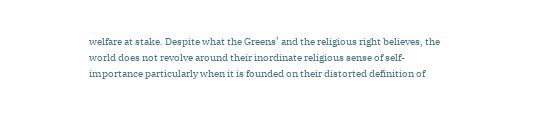welfare at stake. Despite what the Greens’ and the religious right believes, the world does not revolve around their inordinate religious sense of self-importance particularly when it is founded on their distorted definition of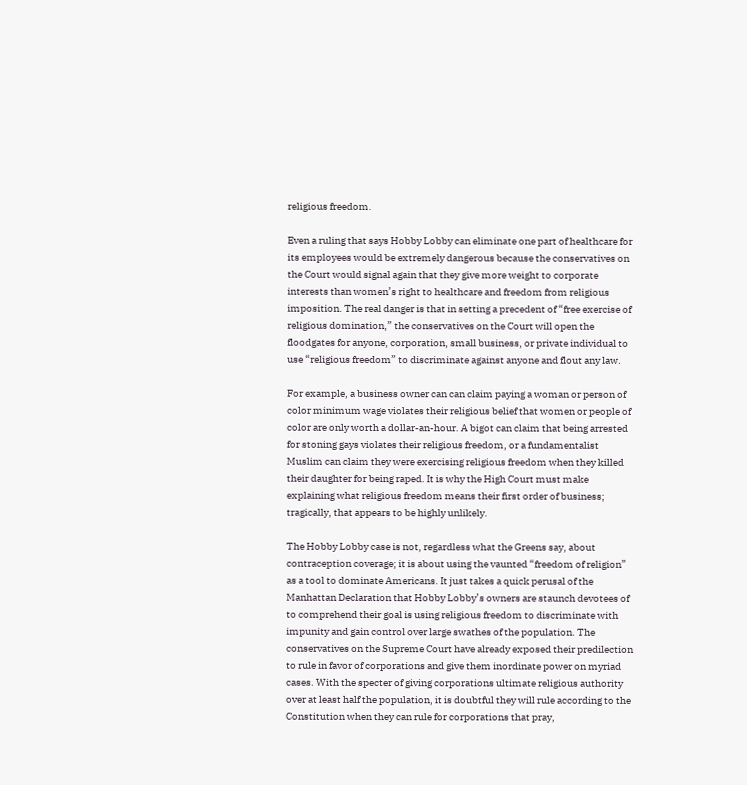religious freedom.

Even a ruling that says Hobby Lobby can eliminate one part of healthcare for its employees would be extremely dangerous because the conservatives on the Court would signal again that they give more weight to corporate interests than women’s right to healthcare and freedom from religious imposition. The real danger is that in setting a precedent of “free exercise of religious domination,” the conservatives on the Court will open the floodgates for anyone, corporation, small business, or private individual to use “religious freedom” to discriminate against anyone and flout any law.

For example, a business owner can can claim paying a woman or person of color minimum wage violates their religious belief that women or people of color are only worth a dollar-an-hour. A bigot can claim that being arrested for stoning gays violates their religious freedom, or a fundamentalist Muslim can claim they were exercising religious freedom when they killed their daughter for being raped. It is why the High Court must make explaining what religious freedom means their first order of business; tragically, that appears to be highly unlikely.

The Hobby Lobby case is not, regardless what the Greens say, about contraception coverage; it is about using the vaunted “freedom of religion” as a tool to dominate Americans. It just takes a quick perusal of the Manhattan Declaration that Hobby Lobby’s owners are staunch devotees of to comprehend their goal is using religious freedom to discriminate with impunity and gain control over large swathes of the population. The conservatives on the Supreme Court have already exposed their predilection to rule in favor of corporations and give them inordinate power on myriad cases. With the specter of giving corporations ultimate religious authority over at least half the population, it is doubtful they will rule according to the Constitution when they can rule for corporations that pray,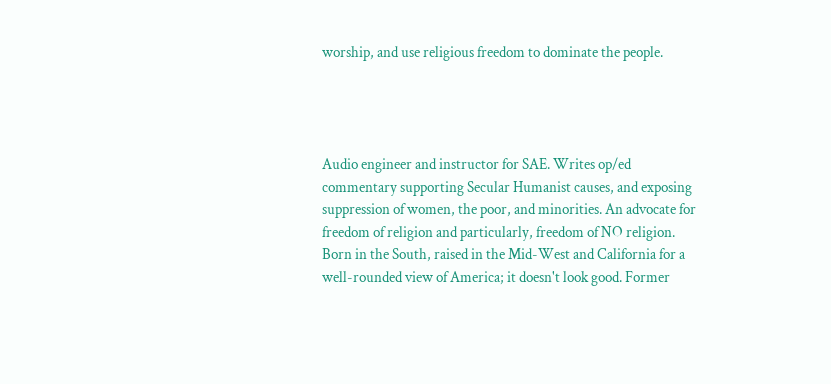worship, and use religious freedom to dominate the people.




Audio engineer and instructor for SAE. Writes op/ed commentary supporting Secular Humanist causes, and exposing suppression of women, the poor, and minorities. An advocate for freedom of religion and particularly, freedom of NO religion. Born in the South, raised in the Mid-West and California for a well-rounded view of America; it doesn't look good. Former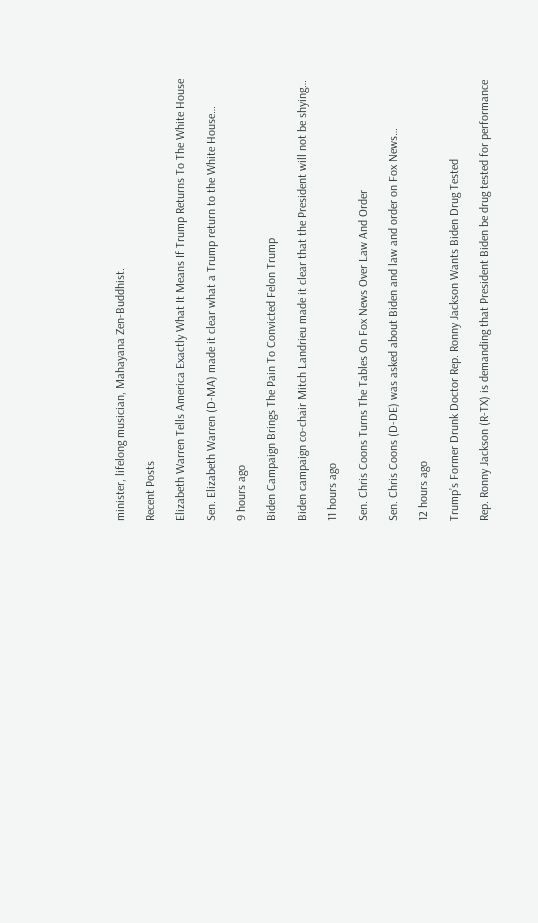minister, lifelong musician, Mahayana Zen-Buddhist.

Recent Posts

Elizabeth Warren Tells America Exactly What It Means If Trump Returns To The White House

Sen. Elizabeth Warren (D-MA) made it clear what a Trump return to the White House…

9 hours ago

Biden Campaign Brings The Pain To Convicted Felon Trump

Biden campaign co-chair Mitch Landrieu made it clear that the President will not be shying…

11 hours ago

Sen. Chris Coons Turns The Tables On Fox News Over Law And Order

Sen. Chris Coons (D-DE) was asked about Biden and law and order on Fox News…

12 hours ago

Trump’s Former Drunk Doctor Rep. Ronny Jackson Wants Biden Drug Tested

Rep. Ronny Jackson (R-TX) is demanding that President Biden be drug tested for performance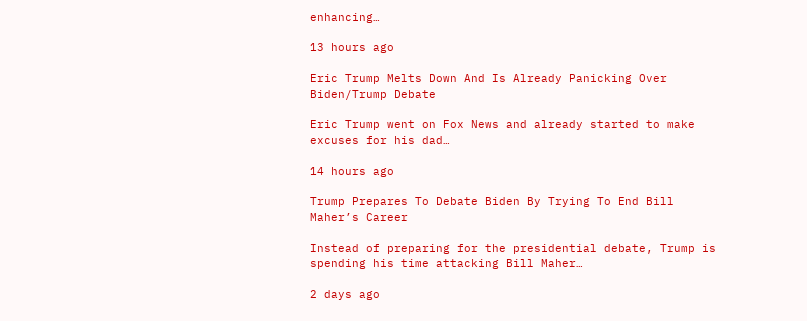enhancing…

13 hours ago

Eric Trump Melts Down And Is Already Panicking Over Biden/Trump Debate

Eric Trump went on Fox News and already started to make excuses for his dad…

14 hours ago

Trump Prepares To Debate Biden By Trying To End Bill Maher’s Career

Instead of preparing for the presidential debate, Trump is spending his time attacking Bill Maher…

2 days ago